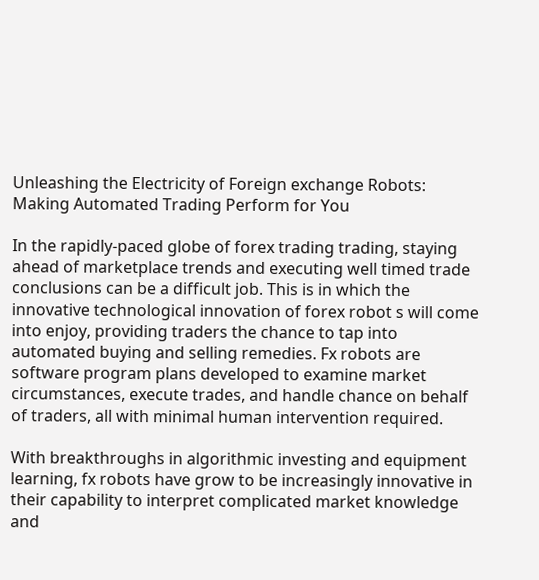Unleashing the Electricity of Foreign exchange Robots: Making Automated Trading Perform for You

In the rapidly-paced globe of forex trading trading, staying ahead of marketplace trends and executing well timed trade conclusions can be a difficult job. This is in which the innovative technological innovation of forex robot s will come into enjoy, providing traders the chance to tap into automated buying and selling remedies. Fx robots are software program plans developed to examine market circumstances, execute trades, and handle chance on behalf of traders, all with minimal human intervention required.

With breakthroughs in algorithmic investing and equipment learning, fx robots have grow to be increasingly innovative in their capability to interpret complicated market knowledge and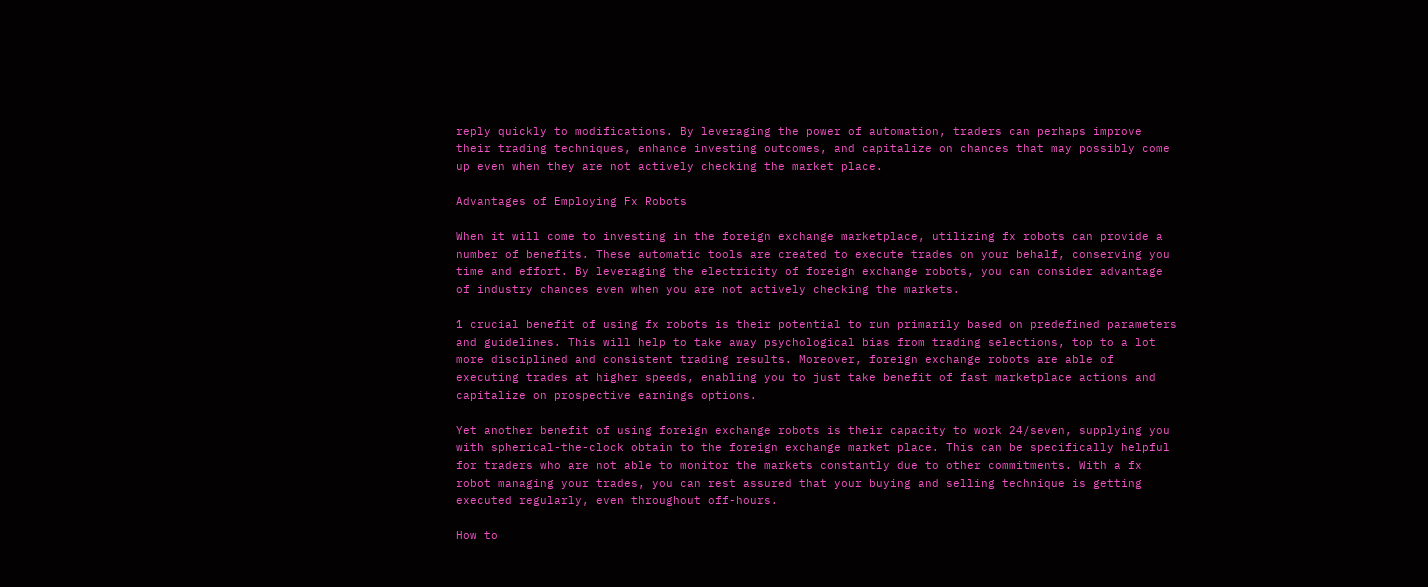reply quickly to modifications. By leveraging the power of automation, traders can perhaps improve their trading techniques, enhance investing outcomes, and capitalize on chances that may possibly come up even when they are not actively checking the market place.

Advantages of Employing Fx Robots

When it will come to investing in the foreign exchange marketplace, utilizing fx robots can provide a number of benefits. These automatic tools are created to execute trades on your behalf, conserving you time and effort. By leveraging the electricity of foreign exchange robots, you can consider advantage of industry chances even when you are not actively checking the markets.

1 crucial benefit of using fx robots is their potential to run primarily based on predefined parameters and guidelines. This will help to take away psychological bias from trading selections, top to a lot more disciplined and consistent trading results. Moreover, foreign exchange robots are able of executing trades at higher speeds, enabling you to just take benefit of fast marketplace actions and capitalize on prospective earnings options.

Yet another benefit of using foreign exchange robots is their capacity to work 24/seven, supplying you with spherical-the-clock obtain to the foreign exchange market place. This can be specifically helpful for traders who are not able to monitor the markets constantly due to other commitments. With a fx robot managing your trades, you can rest assured that your buying and selling technique is getting executed regularly, even throughout off-hours.

How to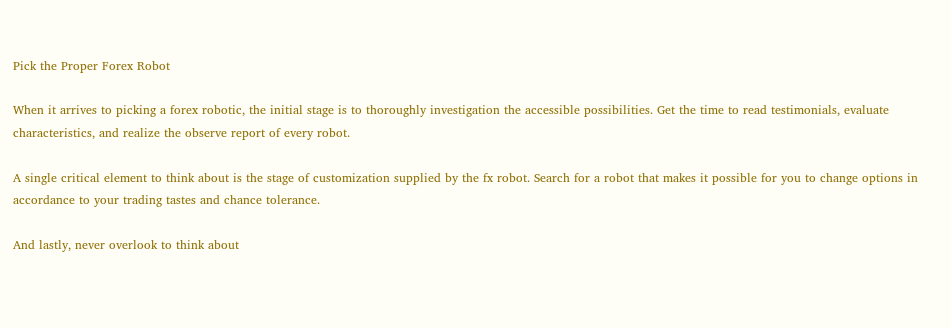Pick the Proper Forex Robot

When it arrives to picking a forex robotic, the initial stage is to thoroughly investigation the accessible possibilities. Get the time to read testimonials, evaluate characteristics, and realize the observe report of every robot.

A single critical element to think about is the stage of customization supplied by the fx robot. Search for a robot that makes it possible for you to change options in accordance to your trading tastes and chance tolerance.

And lastly, never overlook to think about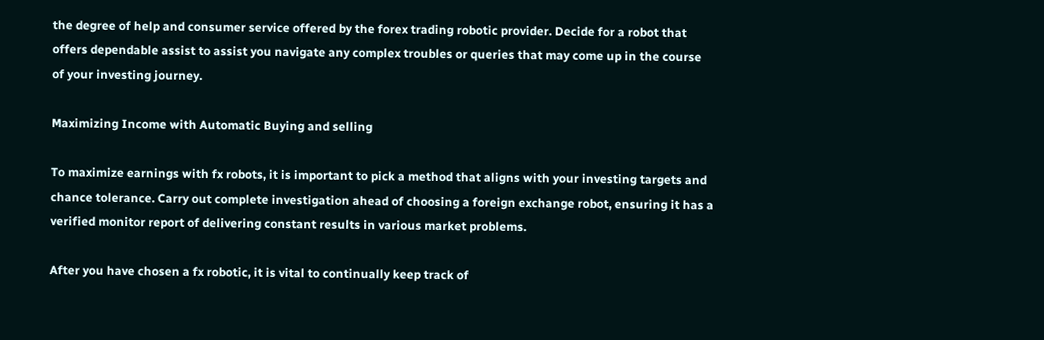the degree of help and consumer service offered by the forex trading robotic provider. Decide for a robot that offers dependable assist to assist you navigate any complex troubles or queries that may come up in the course of your investing journey.

Maximizing Income with Automatic Buying and selling

To maximize earnings with fx robots, it is important to pick a method that aligns with your investing targets and chance tolerance. Carry out complete investigation ahead of choosing a foreign exchange robot, ensuring it has a verified monitor report of delivering constant results in various market problems.

After you have chosen a fx robotic, it is vital to continually keep track of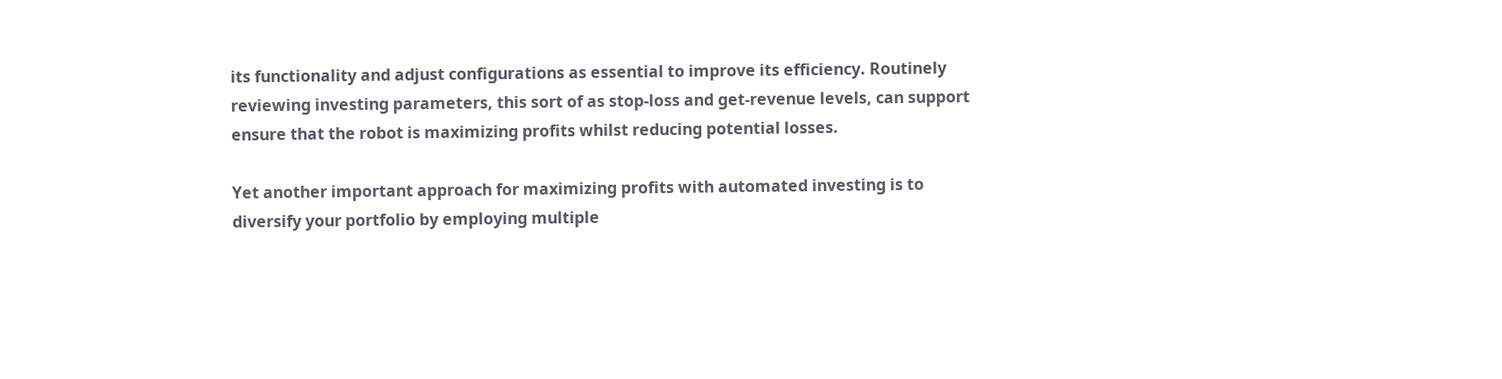its functionality and adjust configurations as essential to improve its efficiency. Routinely reviewing investing parameters, this sort of as stop-loss and get-revenue levels, can support ensure that the robot is maximizing profits whilst reducing potential losses.

Yet another important approach for maximizing profits with automated investing is to diversify your portfolio by employing multiple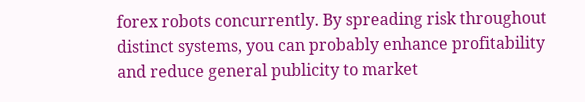forex robots concurrently. By spreading risk throughout distinct systems, you can probably enhance profitability and reduce general publicity to market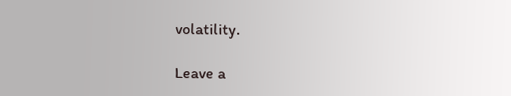volatility.

Leave a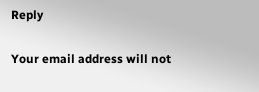Reply

Your email address will not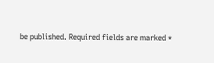be published. Required fields are marked *